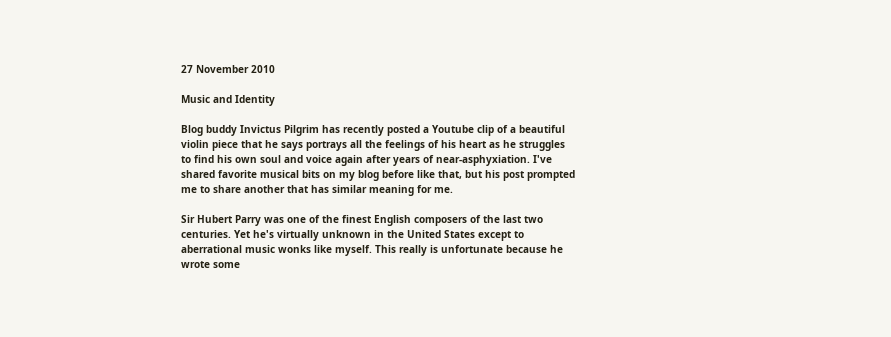27 November 2010

Music and Identity

Blog buddy Invictus Pilgrim has recently posted a Youtube clip of a beautiful violin piece that he says portrays all the feelings of his heart as he struggles to find his own soul and voice again after years of near-asphyxiation. I've shared favorite musical bits on my blog before like that, but his post prompted me to share another that has similar meaning for me.

Sir Hubert Parry was one of the finest English composers of the last two centuries. Yet he's virtually unknown in the United States except to aberrational music wonks like myself. This really is unfortunate because he wrote some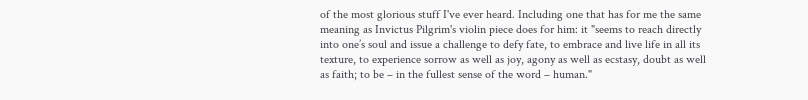of the most glorious stuff I've ever heard. Including one that has for me the same meaning as Invictus Pilgrim's violin piece does for him: it "seems to reach directly into one’s soul and issue a challenge to defy fate, to embrace and live life in all its texture, to experience sorrow as well as joy, agony as well as ecstasy, doubt as well as faith; to be – in the fullest sense of the word – human."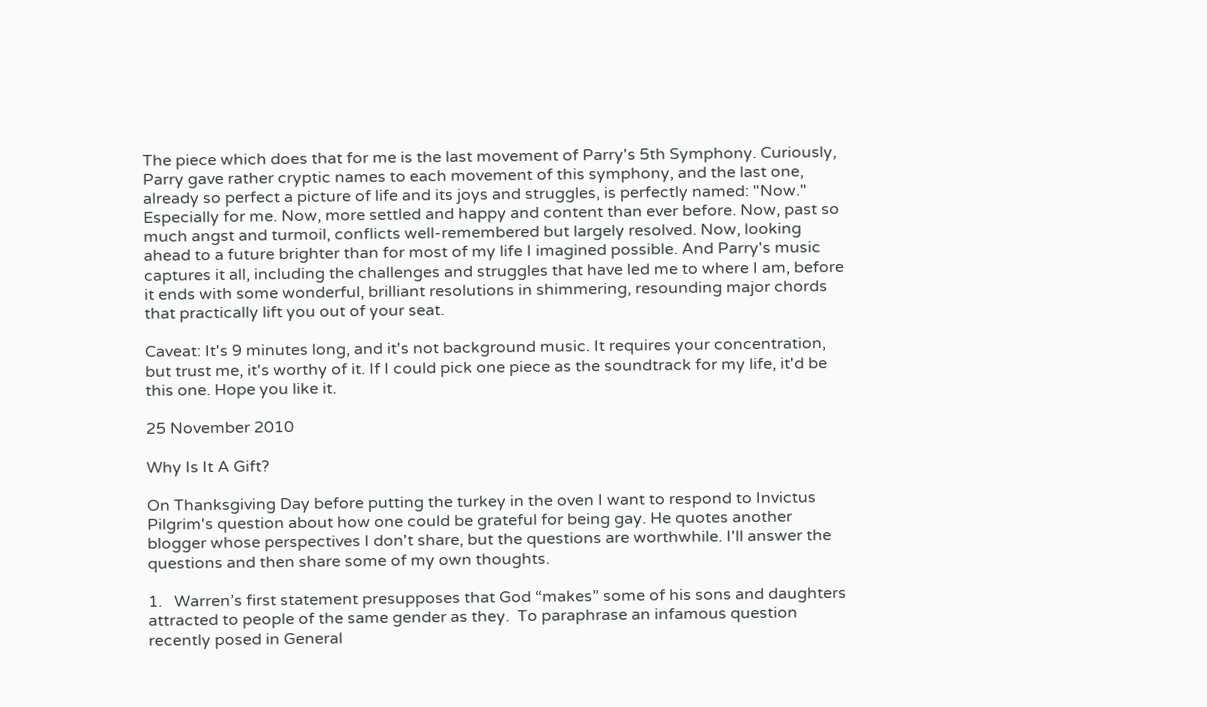The piece which does that for me is the last movement of Parry's 5th Symphony. Curiously, Parry gave rather cryptic names to each movement of this symphony, and the last one, already so perfect a picture of life and its joys and struggles, is perfectly named: "Now." Especially for me. Now, more settled and happy and content than ever before. Now, past so much angst and turmoil, conflicts well-remembered but largely resolved. Now, looking ahead to a future brighter than for most of my life I imagined possible. And Parry's music captures it all, including the challenges and struggles that have led me to where I am, before it ends with some wonderful, brilliant resolutions in shimmering, resounding major chords that practically lift you out of your seat.

Caveat: It's 9 minutes long, and it's not background music. It requires your concentration, but trust me, it's worthy of it. If I could pick one piece as the soundtrack for my life, it'd be this one. Hope you like it.

25 November 2010

Why Is It A Gift?

On Thanksgiving Day before putting the turkey in the oven I want to respond to Invictus Pilgrim's question about how one could be grateful for being gay. He quotes another blogger whose perspectives I don't share, but the questions are worthwhile. I'll answer the questions and then share some of my own thoughts.

1.   Warren’s first statement presupposes that God “makes” some of his sons and daughters attracted to people of the same gender as they.  To paraphrase an infamous question recently posed in General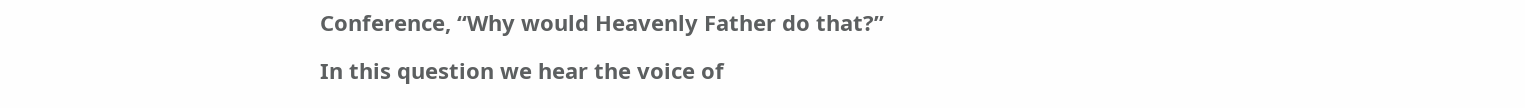Conference, “Why would Heavenly Father do that?”

In this question we hear the voice of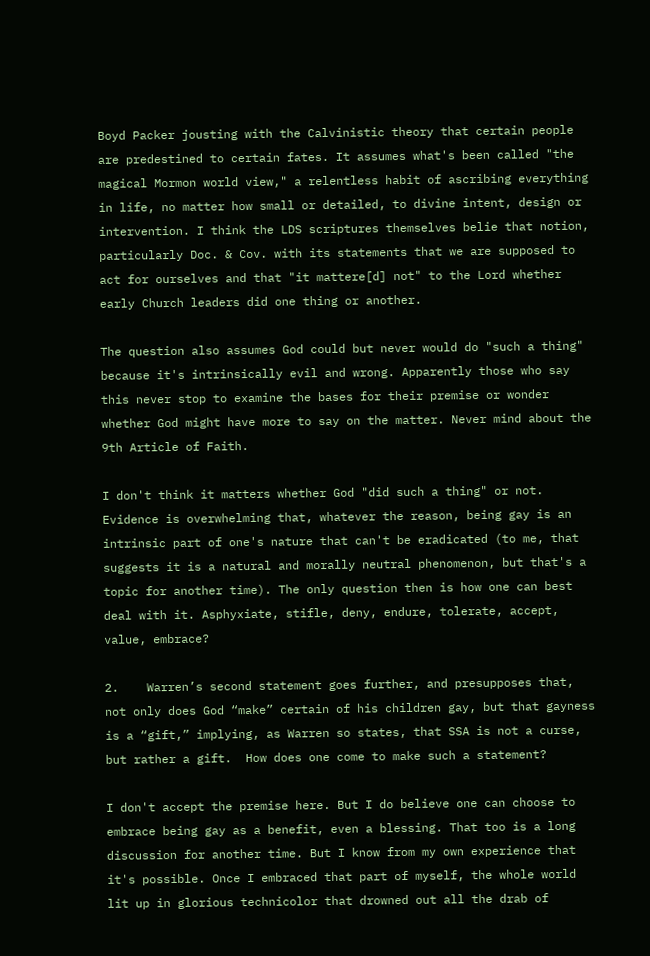Boyd Packer jousting with the Calvinistic theory that certain people are predestined to certain fates. It assumes what's been called "the magical Mormon world view," a relentless habit of ascribing everything in life, no matter how small or detailed, to divine intent, design or intervention. I think the LDS scriptures themselves belie that notion, particularly Doc. & Cov. with its statements that we are supposed to act for ourselves and that "it mattere[d] not" to the Lord whether early Church leaders did one thing or another.

The question also assumes God could but never would do "such a thing" because it's intrinsically evil and wrong. Apparently those who say this never stop to examine the bases for their premise or wonder whether God might have more to say on the matter. Never mind about the 9th Article of Faith.

I don't think it matters whether God "did such a thing" or not. Evidence is overwhelming that, whatever the reason, being gay is an intrinsic part of one's nature that can't be eradicated (to me, that suggests it is a natural and morally neutral phenomenon, but that's a topic for another time). The only question then is how one can best deal with it. Asphyxiate, stifle, deny, endure, tolerate, accept, value, embrace?

2.    Warren’s second statement goes further, and presupposes that, not only does God “make” certain of his children gay, but that gayness is a “gift,” implying, as Warren so states, that SSA is not a curse, but rather a gift.  How does one come to make such a statement?

I don't accept the premise here. But I do believe one can choose to embrace being gay as a benefit, even a blessing. That too is a long discussion for another time. But I know from my own experience that it's possible. Once I embraced that part of myself, the whole world lit up in glorious technicolor that drowned out all the drab of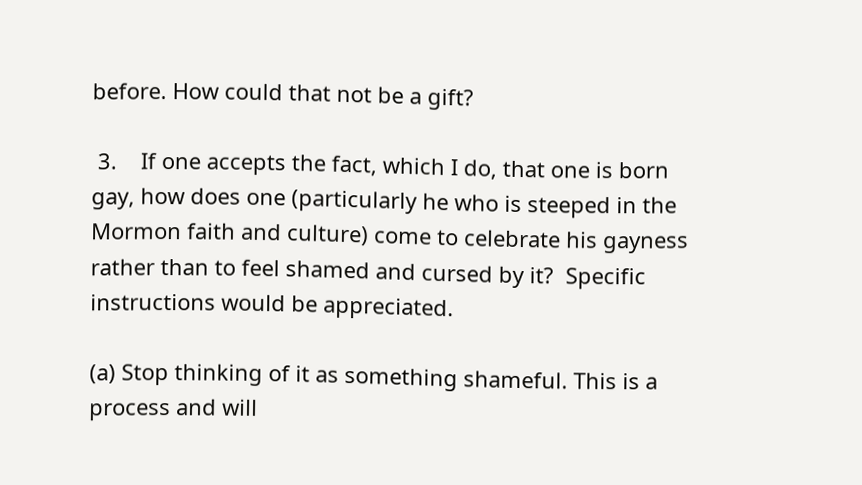before. How could that not be a gift?

 3.    If one accepts the fact, which I do, that one is born gay, how does one (particularly he who is steeped in the Mormon faith and culture) come to celebrate his gayness rather than to feel shamed and cursed by it?  Specific instructions would be appreciated.

(a) Stop thinking of it as something shameful. This is a process and will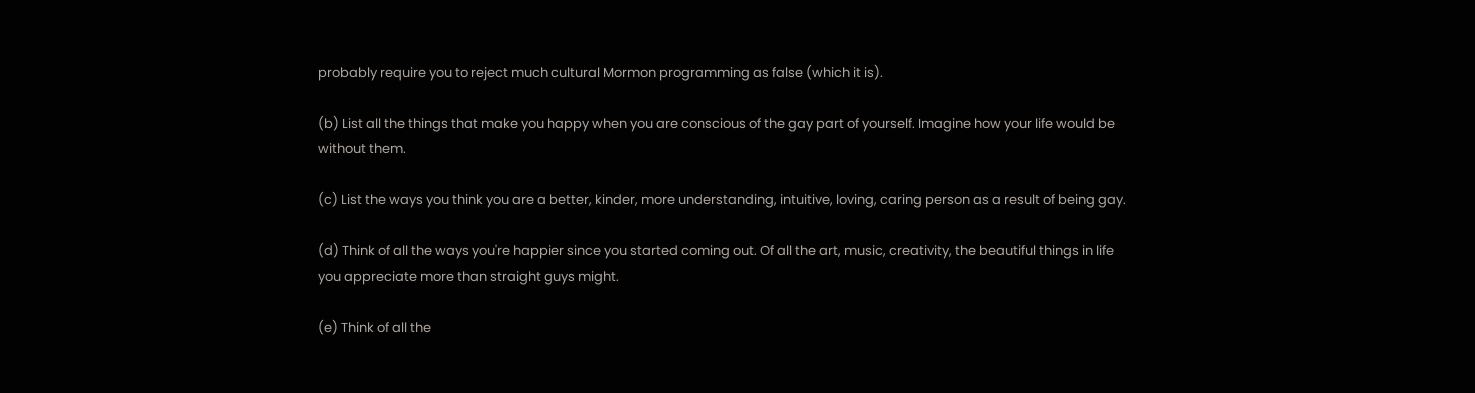probably require you to reject much cultural Mormon programming as false (which it is).

(b) List all the things that make you happy when you are conscious of the gay part of yourself. Imagine how your life would be without them.

(c) List the ways you think you are a better, kinder, more understanding, intuitive, loving, caring person as a result of being gay.

(d) Think of all the ways you're happier since you started coming out. Of all the art, music, creativity, the beautiful things in life you appreciate more than straight guys might.

(e) Think of all the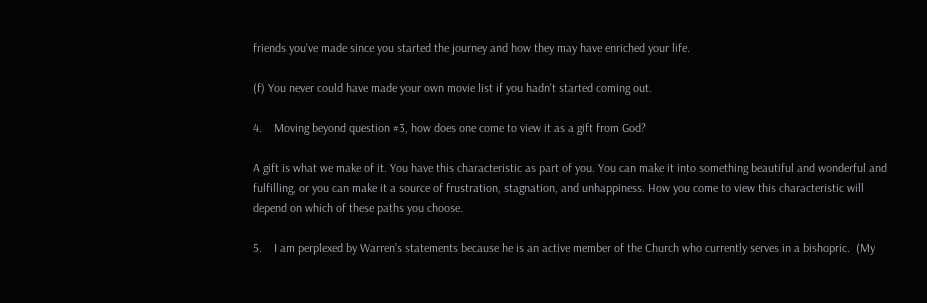friends you've made since you started the journey and how they may have enriched your life.

(f) You never could have made your own movie list if you hadn't started coming out.

4.    Moving beyond question #3, how does one come to view it as a gift from God?

A gift is what we make of it. You have this characteristic as part of you. You can make it into something beautiful and wonderful and fulfilling, or you can make it a source of frustration, stagnation, and unhappiness. How you come to view this characteristic will depend on which of these paths you choose.

5.    I am perplexed by Warren’s statements because he is an active member of the Church who currently serves in a bishopric.  (My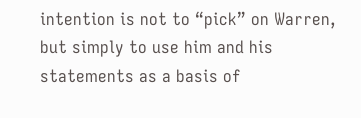intention is not to “pick” on Warren, but simply to use him and his statements as a basis of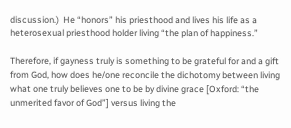discussion.)  He “honors” his priesthood and lives his life as a heterosexual priesthood holder living “the plan of happiness.”

Therefore, if gayness truly is something to be grateful for and a gift from God, how does he/one reconcile the dichotomy between living what one truly believes one to be by divine grace [Oxford: “the unmerited favor of God”] versus living the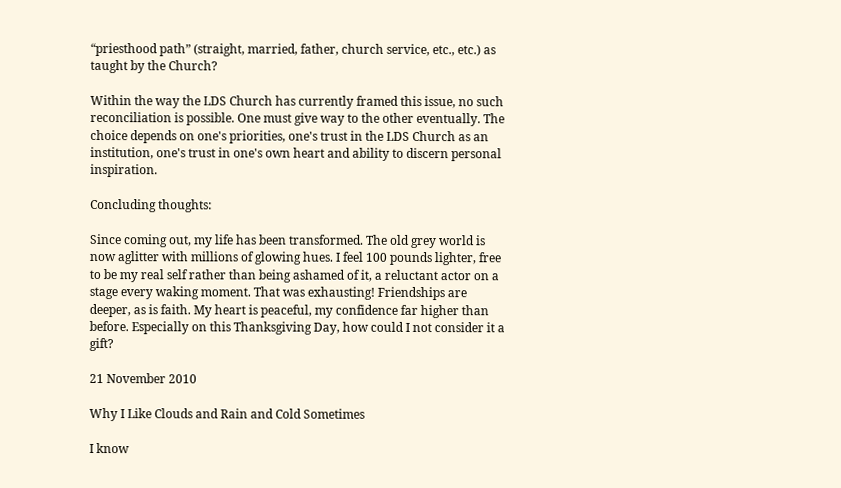“priesthood path” (straight, married, father, church service, etc., etc.) as taught by the Church?

Within the way the LDS Church has currently framed this issue, no such reconciliation is possible. One must give way to the other eventually. The choice depends on one's priorities, one's trust in the LDS Church as an institution, one's trust in one's own heart and ability to discern personal inspiration.

Concluding thoughts:

Since coming out, my life has been transformed. The old grey world is now aglitter with millions of glowing hues. I feel 100 pounds lighter, free to be my real self rather than being ashamed of it, a reluctant actor on a stage every waking moment. That was exhausting! Friendships are deeper, as is faith. My heart is peaceful, my confidence far higher than before. Especially on this Thanksgiving Day, how could I not consider it a gift?

21 November 2010

Why I Like Clouds and Rain and Cold Sometimes

I know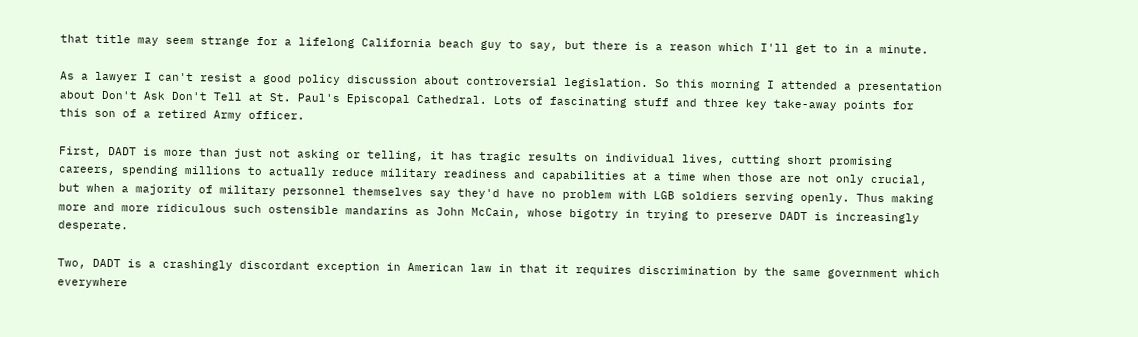that title may seem strange for a lifelong California beach guy to say, but there is a reason which I'll get to in a minute.

As a lawyer I can't resist a good policy discussion about controversial legislation. So this morning I attended a presentation about Don't Ask Don't Tell at St. Paul's Episcopal Cathedral. Lots of fascinating stuff and three key take-away points for this son of a retired Army officer.

First, DADT is more than just not asking or telling, it has tragic results on individual lives, cutting short promising careers, spending millions to actually reduce military readiness and capabilities at a time when those are not only crucial, but when a majority of military personnel themselves say they'd have no problem with LGB soldiers serving openly. Thus making more and more ridiculous such ostensible mandarins as John McCain, whose bigotry in trying to preserve DADT is increasingly desperate.

Two, DADT is a crashingly discordant exception in American law in that it requires discrimination by the same government which everywhere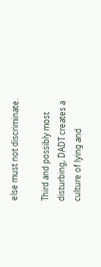else must not discriminate.

Third and possibly most disturbing, DADT creates a culture of lying and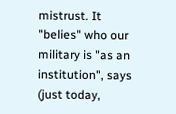mistrust. It "belies" who our military is "as an institution", says (just today,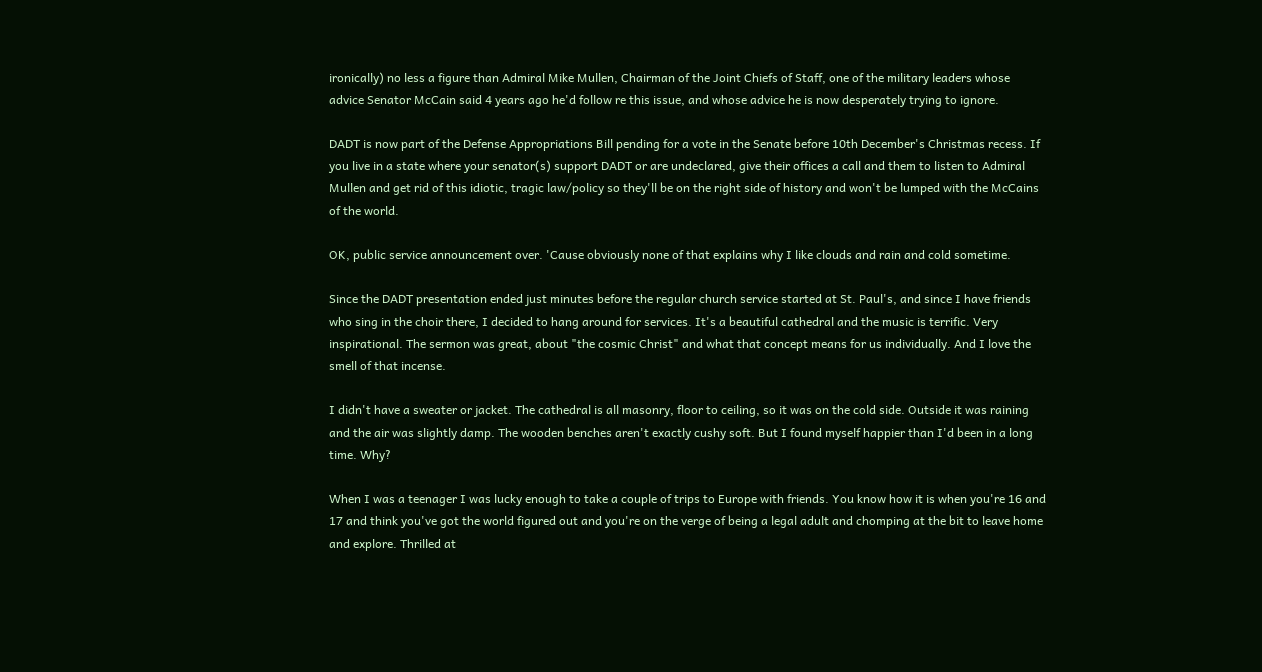ironically) no less a figure than Admiral Mike Mullen, Chairman of the Joint Chiefs of Staff, one of the military leaders whose advice Senator McCain said 4 years ago he'd follow re this issue, and whose advice he is now desperately trying to ignore.

DADT is now part of the Defense Appropriations Bill pending for a vote in the Senate before 10th December's Christmas recess. If you live in a state where your senator(s) support DADT or are undeclared, give their offices a call and them to listen to Admiral Mullen and get rid of this idiotic, tragic law/policy so they'll be on the right side of history and won't be lumped with the McCains of the world.

OK, public service announcement over. 'Cause obviously none of that explains why I like clouds and rain and cold sometime.

Since the DADT presentation ended just minutes before the regular church service started at St. Paul's, and since I have friends who sing in the choir there, I decided to hang around for services. It's a beautiful cathedral and the music is terrific. Very inspirational. The sermon was great, about "the cosmic Christ" and what that concept means for us individually. And I love the smell of that incense.

I didn't have a sweater or jacket. The cathedral is all masonry, floor to ceiling, so it was on the cold side. Outside it was raining and the air was slightly damp. The wooden benches aren't exactly cushy soft. But I found myself happier than I'd been in a long time. Why?

When I was a teenager I was lucky enough to take a couple of trips to Europe with friends. You know how it is when you're 16 and 17 and think you've got the world figured out and you're on the verge of being a legal adult and chomping at the bit to leave home and explore. Thrilled at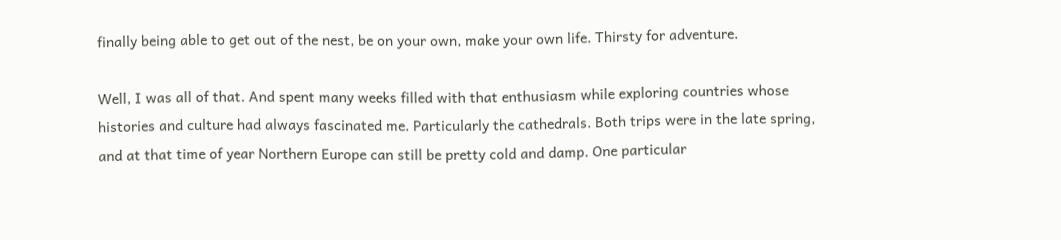finally being able to get out of the nest, be on your own, make your own life. Thirsty for adventure.

Well, I was all of that. And spent many weeks filled with that enthusiasm while exploring countries whose histories and culture had always fascinated me. Particularly the cathedrals. Both trips were in the late spring, and at that time of year Northern Europe can still be pretty cold and damp. One particular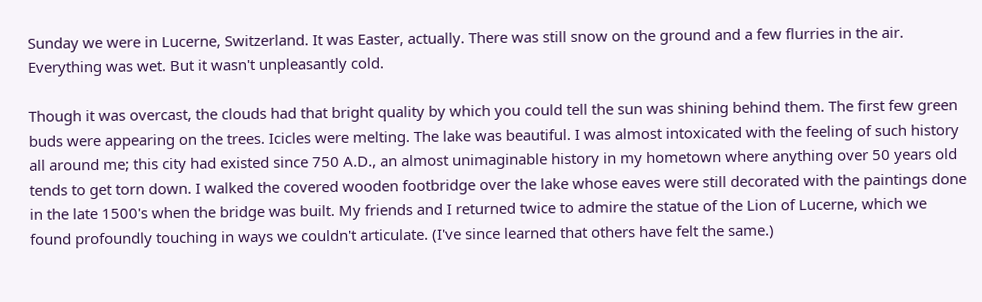Sunday we were in Lucerne, Switzerland. It was Easter, actually. There was still snow on the ground and a few flurries in the air. Everything was wet. But it wasn't unpleasantly cold.

Though it was overcast, the clouds had that bright quality by which you could tell the sun was shining behind them. The first few green buds were appearing on the trees. Icicles were melting. The lake was beautiful. I was almost intoxicated with the feeling of such history all around me; this city had existed since 750 A.D., an almost unimaginable history in my hometown where anything over 50 years old tends to get torn down. I walked the covered wooden footbridge over the lake whose eaves were still decorated with the paintings done in the late 1500's when the bridge was built. My friends and I returned twice to admire the statue of the Lion of Lucerne, which we found profoundly touching in ways we couldn't articulate. (I've since learned that others have felt the same.)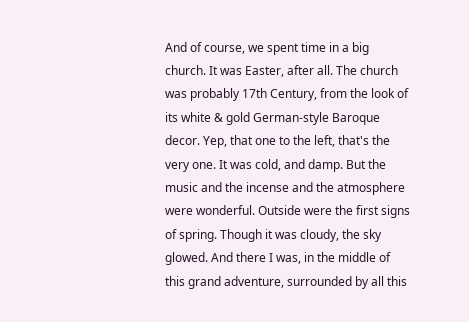And of course, we spent time in a big church. It was Easter, after all. The church was probably 17th Century, from the look of its white & gold German-style Baroque decor. Yep, that one to the left, that's the very one. It was cold, and damp. But the music and the incense and the atmosphere were wonderful. Outside were the first signs of spring. Though it was cloudy, the sky glowed. And there I was, in the middle of this grand adventure, surrounded by all this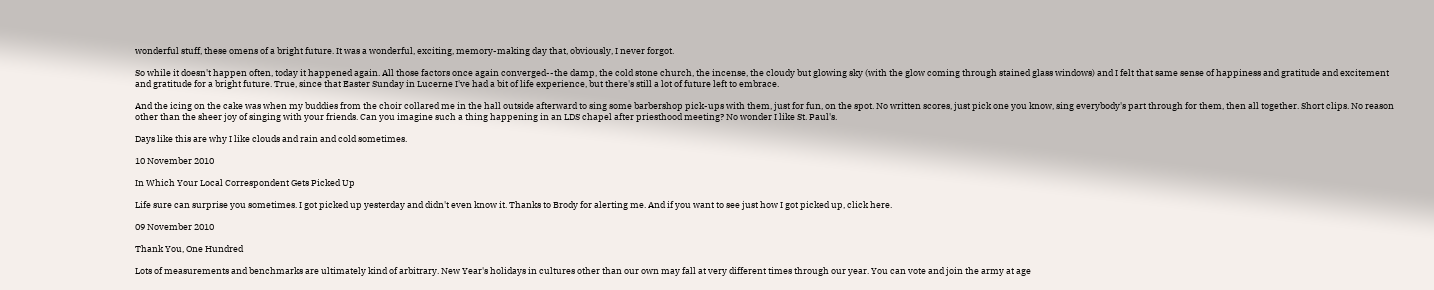wonderful stuff, these omens of a bright future. It was a wonderful, exciting, memory-making day that, obviously, I never forgot.

So while it doesn't happen often, today it happened again. All those factors once again converged--the damp, the cold stone church, the incense, the cloudy but glowing sky (with the glow coming through stained glass windows) and I felt that same sense of happiness and gratitude and excitement and gratitude for a bright future. True, since that Easter Sunday in Lucerne I've had a bit of life experience, but there's still a lot of future left to embrace.

And the icing on the cake was when my buddies from the choir collared me in the hall outside afterward to sing some barbershop pick-ups with them, just for fun, on the spot. No written scores, just pick one you know, sing everybody's part through for them, then all together. Short clips. No reason other than the sheer joy of singing with your friends. Can you imagine such a thing happening in an LDS chapel after priesthood meeting? No wonder I like St. Paul's.

Days like this are why I like clouds and rain and cold sometimes.

10 November 2010

In Which Your Local Correspondent Gets Picked Up

Life sure can surprise you sometimes. I got picked up yesterday and didn't even know it. Thanks to Brody for alerting me. And if you want to see just how I got picked up, click here.

09 November 2010

Thank You, One Hundred

Lots of measurements and benchmarks are ultimately kind of arbitrary. New Year's holidays in cultures other than our own may fall at very different times through our year. You can vote and join the army at age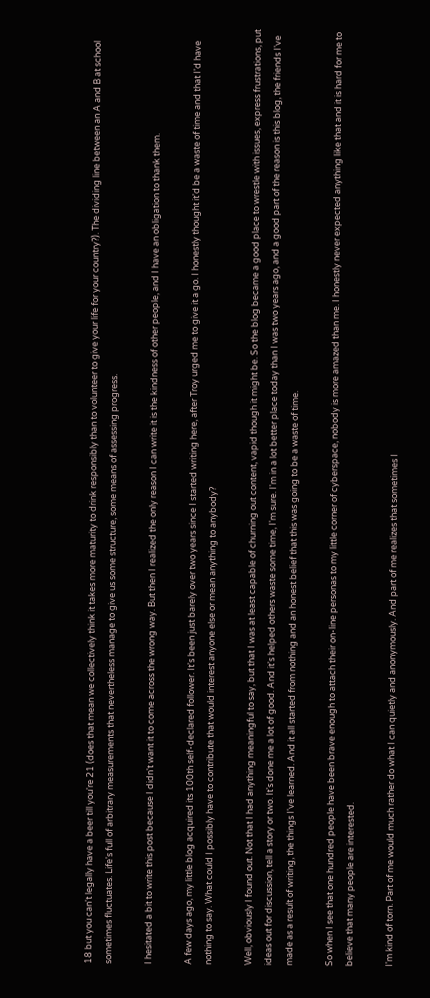18 but you can't legally have a beer till you're 21 (does that mean we collectively think it takes more maturity to drink responsibly than to volunteer to give your life for your country?). The dividing line between an A and B at school sometimes fluctuates. Life's full of arbitrary measurements that nevertheless manage to give us some structure, some means of assessing progress.

I hesitated a bit to write this post because I didn't want it to come across the wrong way. But then I realized the only reason I can write it is the kindness of other people, and I have an obligation to thank them.

A few days ago, my little blog acquired its 100th self-declared follower. It's been just barely over two years since I started writing here, after Troy urged me to give it a go. I honestly thought it'd be a waste of time and that I'd have nothing to say. What could I possibly have to contribute that would interest anyone else or mean anything to anybody?

Well, obviously I found out. Not that I had anything meaningful to say, but that I was at least capable of churning out content, vapid though it might be. So the blog became a good place to wrestle with issues, express frustrations, put ideas out for discussion, tell a story or two. It's done me a lot of good. And it's helped others waste some time, I'm sure. I'm in a lot better place today than I was two years ago, and a good part of the reason is this blog, the friends I've made as a result of writing, the things I've learned. And it all started from nothing and an honest belief that this was going to be a waste of time.

So when I see that one hundred people have been brave enough to attach their on-line personas to my little corner of cyberspace, nobody is more amazed than me. I honestly never expected anything like that and it is hard for me to believe that many people are interested.

I'm kind of torn. Part of me would much rather do what I can quietly and anonymously. And part of me realizes that sometimes I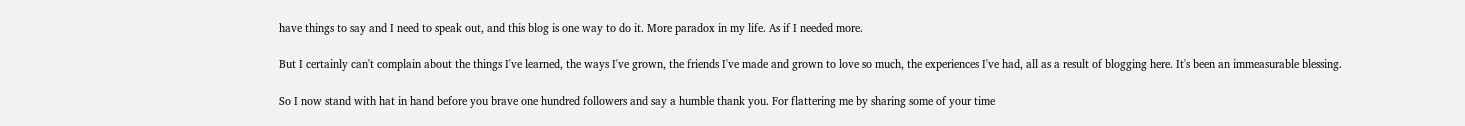have things to say and I need to speak out, and this blog is one way to do it. More paradox in my life. As if I needed more.

But I certainly can't complain about the things I've learned, the ways I've grown, the friends I've made and grown to love so much, the experiences I've had, all as a result of blogging here. It's been an immeasurable blessing.

So I now stand with hat in hand before you brave one hundred followers and say a humble thank you. For flattering me by sharing some of your time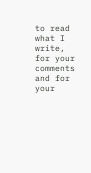to read what I write, for your comments and for your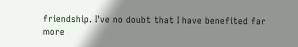friendship. I've no doubt that I have benefited far more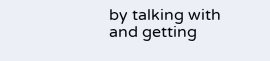by talking with and getting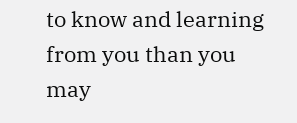to know and learning from you than you may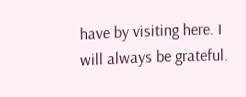have by visiting here. I will always be grateful.